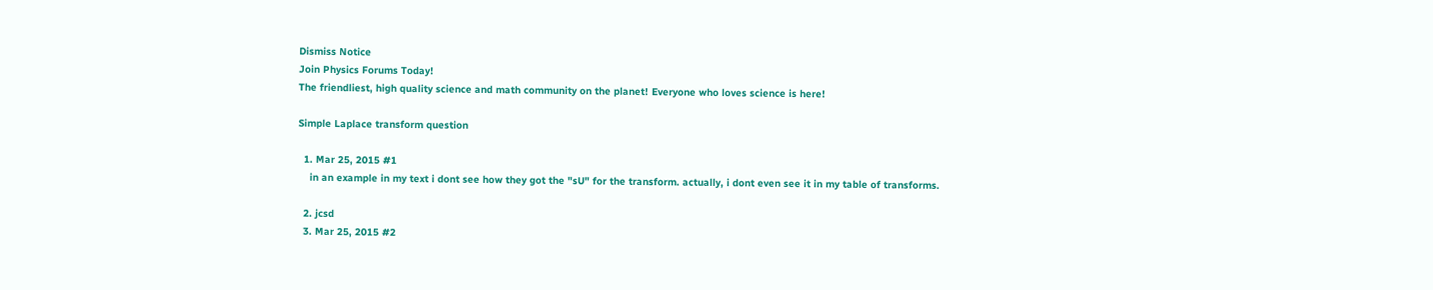Dismiss Notice
Join Physics Forums Today!
The friendliest, high quality science and math community on the planet! Everyone who loves science is here!

Simple Laplace transform question

  1. Mar 25, 2015 #1
    in an example in my text i dont see how they got the "sU" for the transform. actually, i dont even see it in my table of transforms.

  2. jcsd
  3. Mar 25, 2015 #2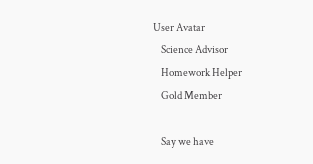User Avatar
    Science Advisor
    Homework Helper
    Gold Member

    Say we have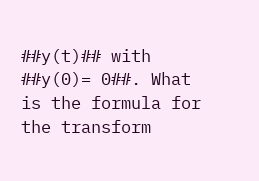##y(t)## with ##y(0)= 0##. What is the formula for the transform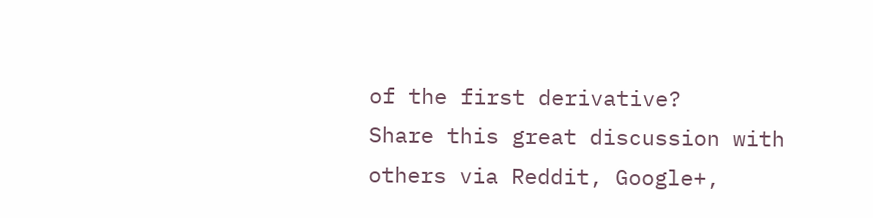of the first derivative?
Share this great discussion with others via Reddit, Google+,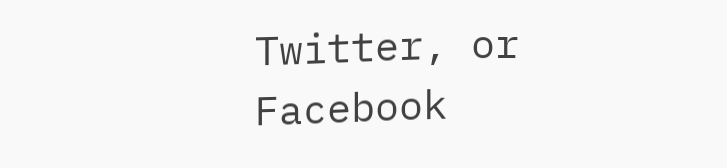Twitter, or Facebook